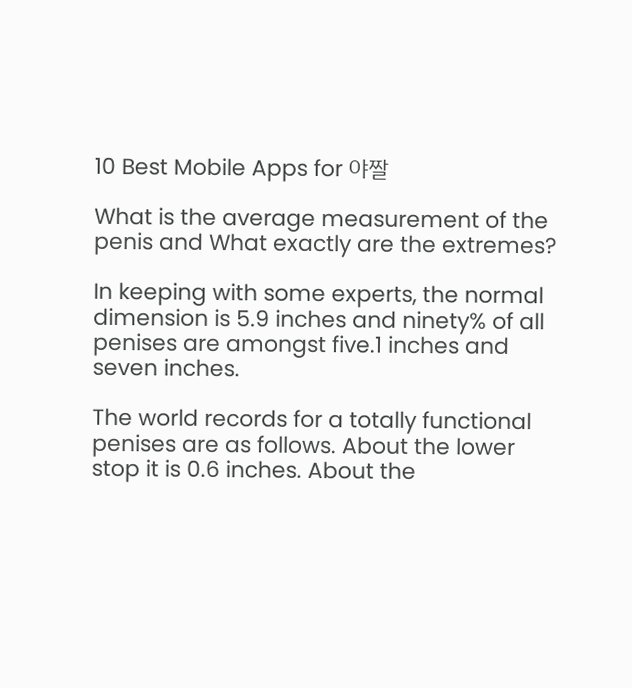10 Best Mobile Apps for 야짤

What is the average measurement of the penis and What exactly are the extremes?

In keeping with some experts, the normal dimension is 5.9 inches and ninety% of all penises are amongst five.1 inches and seven inches.

The world records for a totally functional penises are as follows. About the lower stop it is 0.6 inches. About the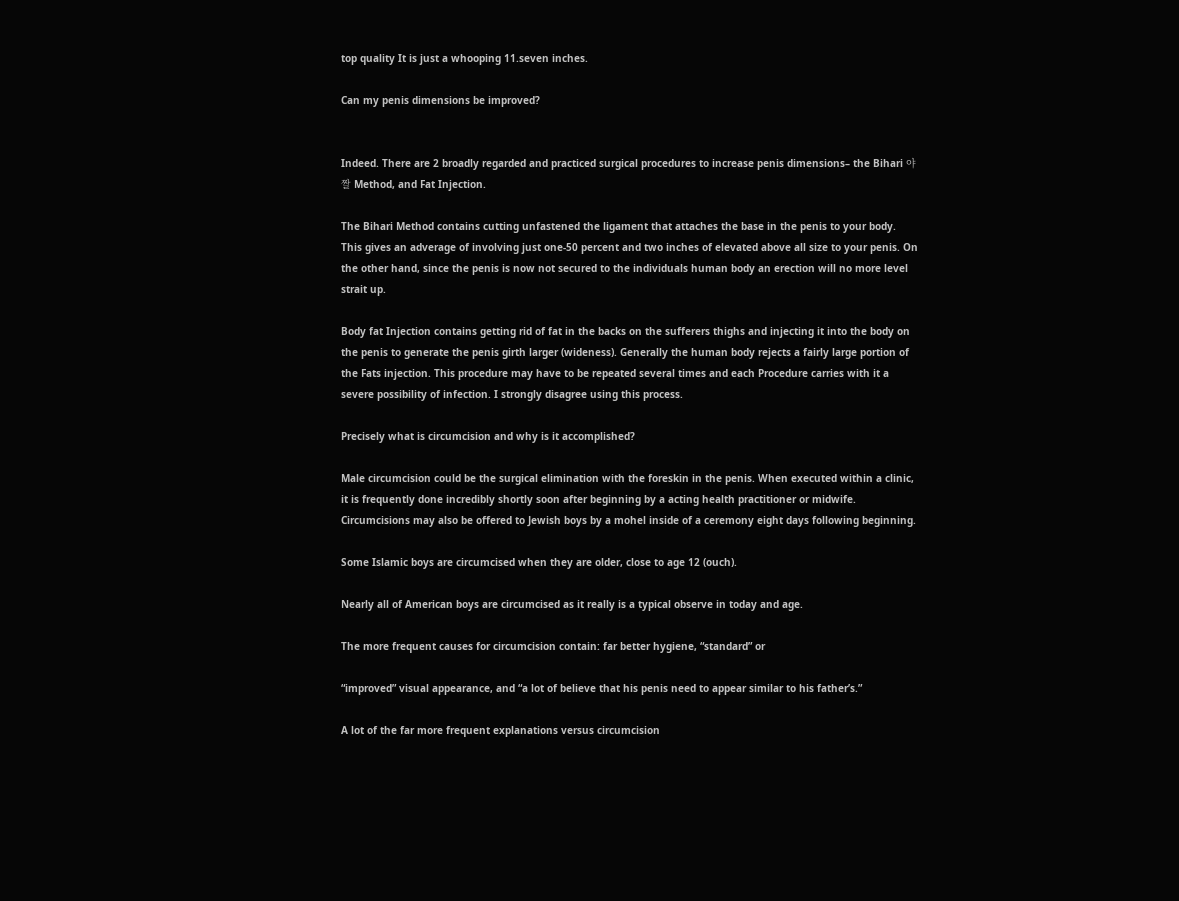top quality It is just a whooping 11.seven inches.

Can my penis dimensions be improved?


Indeed. There are 2 broadly regarded and practiced surgical procedures to increase penis dimensions– the Bihari 야짤 Method, and Fat Injection.

The Bihari Method contains cutting unfastened the ligament that attaches the base in the penis to your body. This gives an adverage of involving just one-50 percent and two inches of elevated above all size to your penis. On the other hand, since the penis is now not secured to the individuals human body an erection will no more level strait up.

Body fat Injection contains getting rid of fat in the backs on the sufferers thighs and injecting it into the body on the penis to generate the penis girth larger (wideness). Generally the human body rejects a fairly large portion of the Fats injection. This procedure may have to be repeated several times and each Procedure carries with it a severe possibility of infection. I strongly disagree using this process.

Precisely what is circumcision and why is it accomplished?

Male circumcision could be the surgical elimination with the foreskin in the penis. When executed within a clinic, it is frequently done incredibly shortly soon after beginning by a acting health practitioner or midwife. Circumcisions may also be offered to Jewish boys by a mohel inside of a ceremony eight days following beginning.

Some Islamic boys are circumcised when they are older, close to age 12 (ouch).

Nearly all of American boys are circumcised as it really is a typical observe in today and age.

The more frequent causes for circumcision contain: far better hygiene, “standard” or

“improved” visual appearance, and “a lot of believe that his penis need to appear similar to his father’s.”

A lot of the far more frequent explanations versus circumcision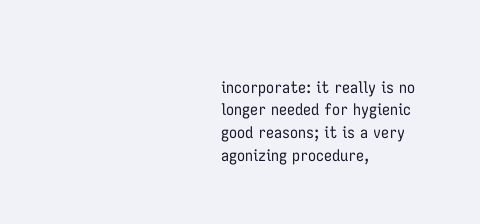incorporate: it really is no longer needed for hygienic good reasons; it is a very agonizing procedure,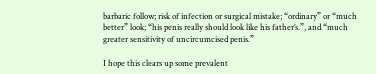barbaric follow; risk of infection or surgical mistake; “ordinary” or “much better” look; “his penis really should look like his father’s.”, and “much greater sensitivity of uncircumcised penis.”

I hope this clears up some prevalent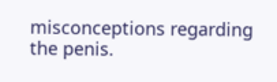misconceptions regarding the penis.